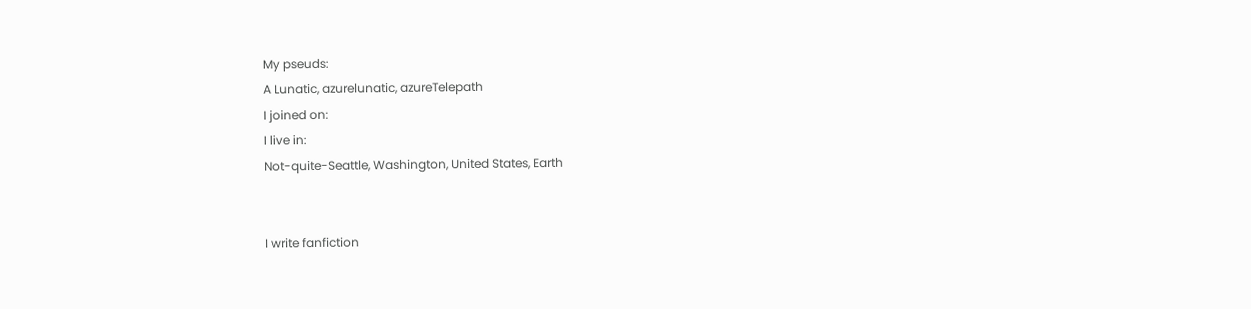My pseuds:
A Lunatic, azurelunatic, azureTelepath
I joined on:
I live in:
Not-quite-Seattle, Washington, United States, Earth


I write fanfiction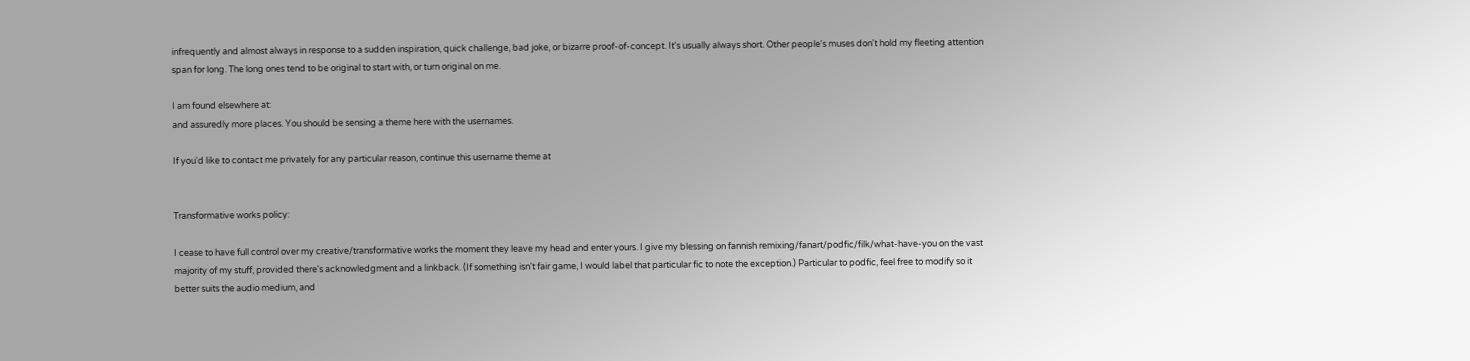infrequently and almost always in response to a sudden inspiration, quick challenge, bad joke, or bizarre proof-of-concept. It's usually always short. Other people's muses don't hold my fleeting attention span for long. The long ones tend to be original to start with, or turn original on me.

I am found elsewhere at:
and assuredly more places. You should be sensing a theme here with the usernames.

If you'd like to contact me privately for any particular reason, continue this username theme at


Transformative works policy:

I cease to have full control over my creative/transformative works the moment they leave my head and enter yours. I give my blessing on fannish remixing/fanart/podfic/filk/what-have-you on the vast majority of my stuff, provided there's acknowledgment and a linkback. (If something isn't fair game, I would label that particular fic to note the exception.) Particular to podfic, feel free to modify so it better suits the audio medium, and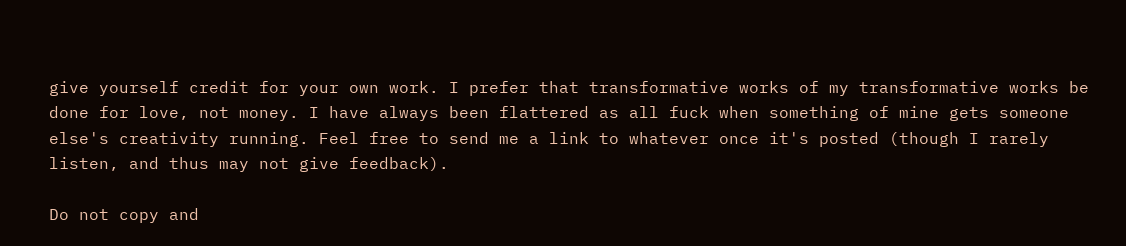give yourself credit for your own work. I prefer that transformative works of my transformative works be done for love, not money. I have always been flattered as all fuck when something of mine gets someone else's creativity running. Feel free to send me a link to whatever once it's posted (though I rarely listen, and thus may not give feedback).

Do not copy and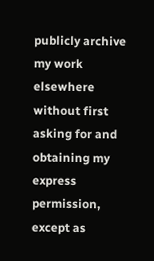publicly archive my work elsewhere without first asking for and obtaining my express permission, except as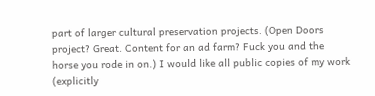part of larger cultural preservation projects. (Open Doors project? Great. Content for an ad farm? Fuck you and the horse you rode in on.) I would like all public copies of my work (explicitly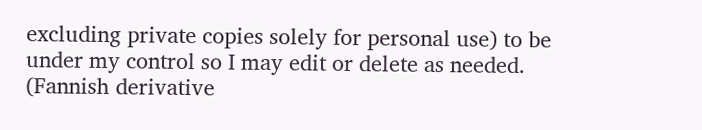excluding private copies solely for personal use) to be under my control so I may edit or delete as needed. (Fannish derivative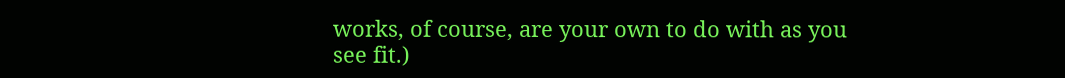works, of course, are your own to do with as you see fit.)